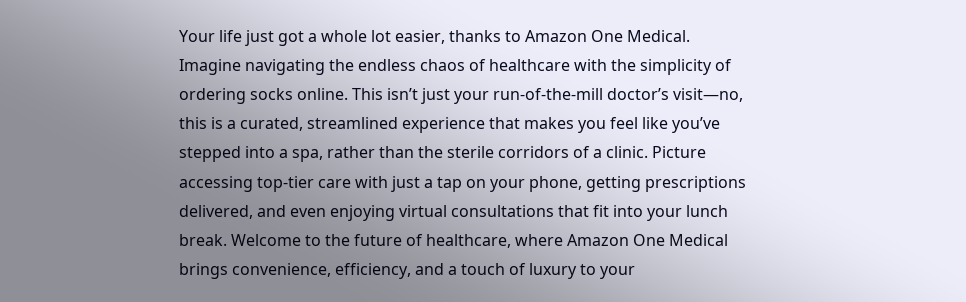Your life just got a whole lot easier, thanks to Amazon One Medical. Imagine navigating the endless chaos of healthcare with the simplicity of ordering socks online. This isn’t just your run-of-the-mill doctor’s visit—no, this is a curated, streamlined experience that makes you feel like you’ve stepped into a spa, rather than the sterile corridors of a clinic. Picture accessing top-tier care with just a tap on your phone, getting prescriptions delivered, and even enjoying virtual consultations that fit into your lunch break. Welcome to the future of healthcare, where Amazon One Medical brings convenience, efficiency, and a touch of luxury to your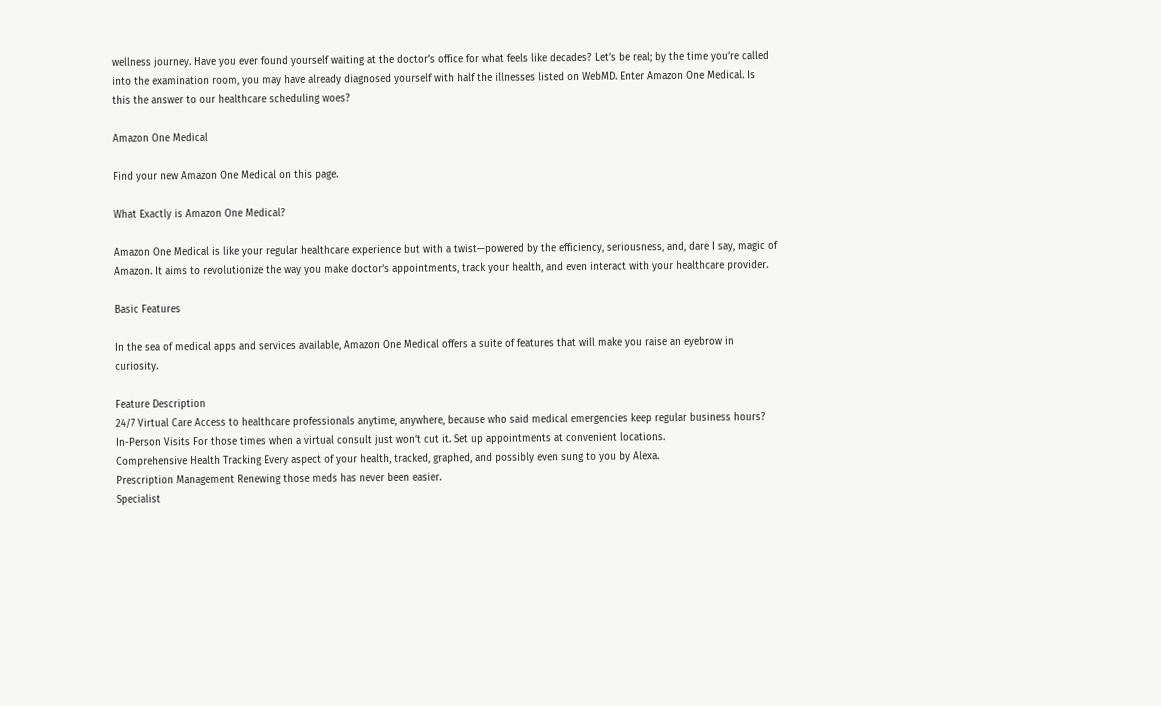wellness journey. Have you ever found yourself waiting at the doctor’s office for what feels like decades? Let’s be real; by the time you’re called into the examination room, you may have already diagnosed yourself with half the illnesses listed on WebMD. Enter Amazon One Medical. Is this the answer to our healthcare scheduling woes?

Amazon One Medical

Find your new Amazon One Medical on this page.

What Exactly is Amazon One Medical?

Amazon One Medical is like your regular healthcare experience but with a twist—powered by the efficiency, seriousness, and, dare I say, magic of Amazon. It aims to revolutionize the way you make doctor’s appointments, track your health, and even interact with your healthcare provider.

Basic Features

In the sea of medical apps and services available, Amazon One Medical offers a suite of features that will make you raise an eyebrow in curiosity.

Feature Description
24/7 Virtual Care Access to healthcare professionals anytime, anywhere, because who said medical emergencies keep regular business hours?
In-Person Visits For those times when a virtual consult just won’t cut it. Set up appointments at convenient locations.
Comprehensive Health Tracking Every aspect of your health, tracked, graphed, and possibly even sung to you by Alexa.
Prescription Management Renewing those meds has never been easier.
Specialist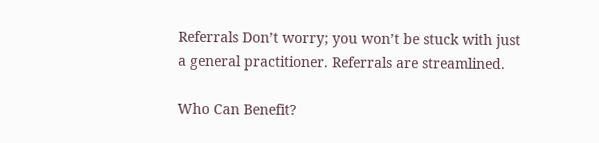Referrals Don’t worry; you won’t be stuck with just a general practitioner. Referrals are streamlined.

Who Can Benefit?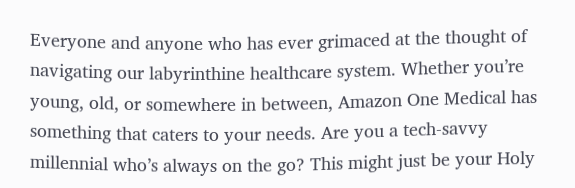Everyone and anyone who has ever grimaced at the thought of navigating our labyrinthine healthcare system. Whether you’re young, old, or somewhere in between, Amazon One Medical has something that caters to your needs. Are you a tech-savvy millennial who’s always on the go? This might just be your Holy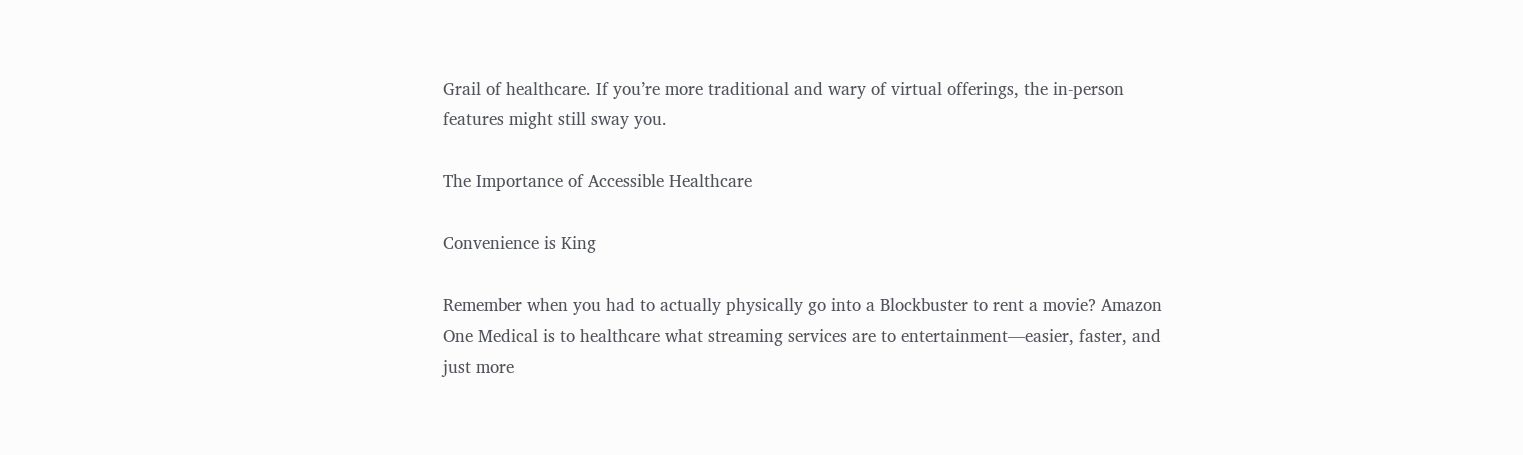Grail of healthcare. If you’re more traditional and wary of virtual offerings, the in-person features might still sway you.

The Importance of Accessible Healthcare

Convenience is King

Remember when you had to actually physically go into a Blockbuster to rent a movie? Amazon One Medical is to healthcare what streaming services are to entertainment—easier, faster, and just more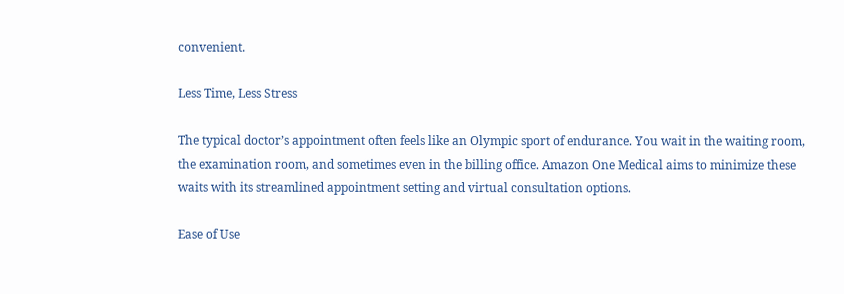convenient.

Less Time, Less Stress

The typical doctor’s appointment often feels like an Olympic sport of endurance. You wait in the waiting room, the examination room, and sometimes even in the billing office. Amazon One Medical aims to minimize these waits with its streamlined appointment setting and virtual consultation options.

Ease of Use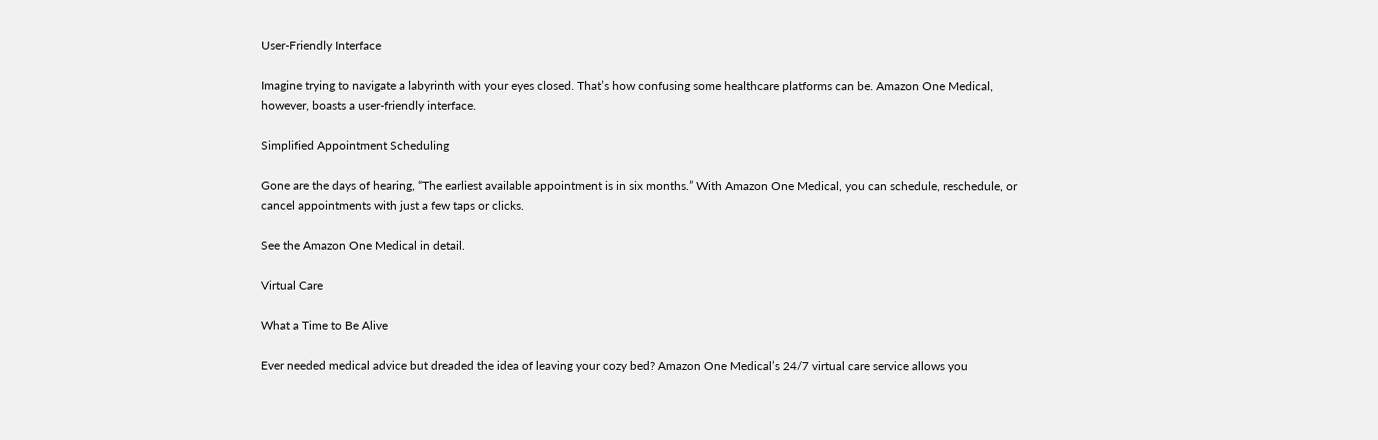User-Friendly Interface

Imagine trying to navigate a labyrinth with your eyes closed. That’s how confusing some healthcare platforms can be. Amazon One Medical, however, boasts a user-friendly interface.

Simplified Appointment Scheduling

Gone are the days of hearing, “The earliest available appointment is in six months.” With Amazon One Medical, you can schedule, reschedule, or cancel appointments with just a few taps or clicks.

See the Amazon One Medical in detail.

Virtual Care

What a Time to Be Alive

Ever needed medical advice but dreaded the idea of leaving your cozy bed? Amazon One Medical’s 24/7 virtual care service allows you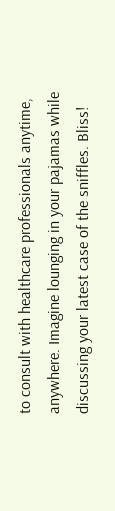to consult with healthcare professionals anytime, anywhere. Imagine lounging in your pajamas while discussing your latest case of the sniffles. Bliss!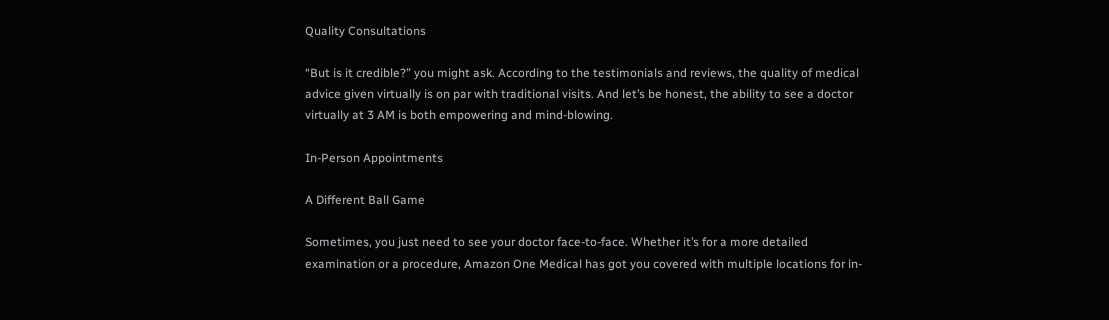Quality Consultations

“But is it credible?” you might ask. According to the testimonials and reviews, the quality of medical advice given virtually is on par with traditional visits. And let’s be honest, the ability to see a doctor virtually at 3 AM is both empowering and mind-blowing.

In-Person Appointments

A Different Ball Game

Sometimes, you just need to see your doctor face-to-face. Whether it’s for a more detailed examination or a procedure, Amazon One Medical has got you covered with multiple locations for in-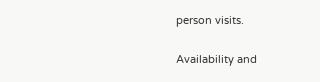person visits.

Availability and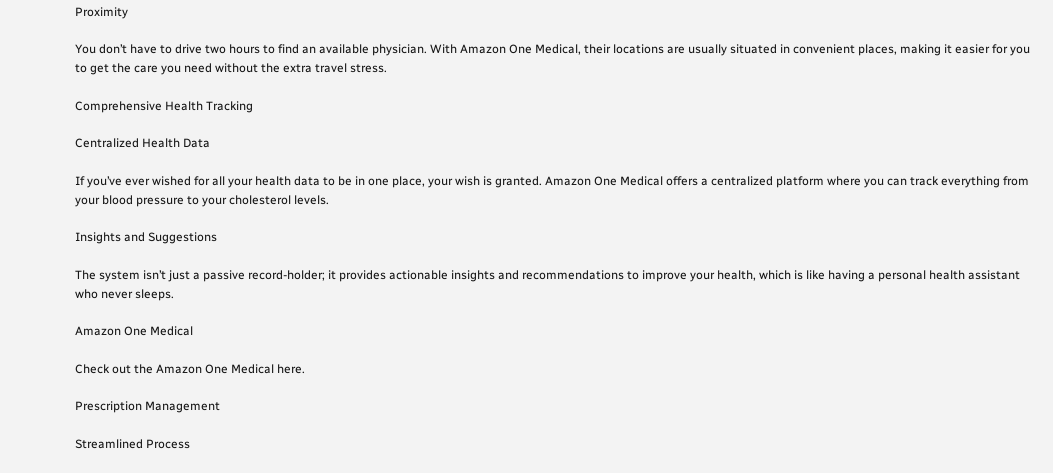Proximity

You don’t have to drive two hours to find an available physician. With Amazon One Medical, their locations are usually situated in convenient places, making it easier for you to get the care you need without the extra travel stress.

Comprehensive Health Tracking

Centralized Health Data

If you’ve ever wished for all your health data to be in one place, your wish is granted. Amazon One Medical offers a centralized platform where you can track everything from your blood pressure to your cholesterol levels.

Insights and Suggestions

The system isn’t just a passive record-holder; it provides actionable insights and recommendations to improve your health, which is like having a personal health assistant who never sleeps.

Amazon One Medical

Check out the Amazon One Medical here.

Prescription Management

Streamlined Process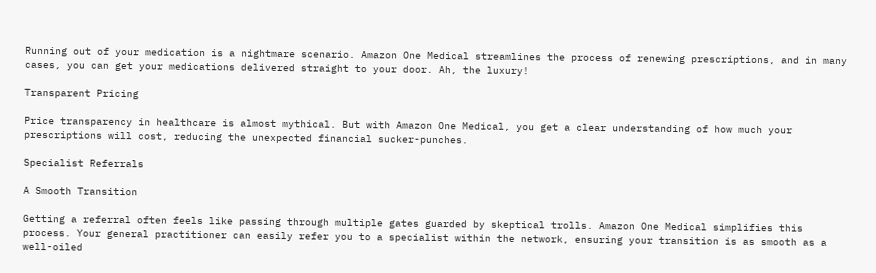Running out of your medication is a nightmare scenario. Amazon One Medical streamlines the process of renewing prescriptions, and in many cases, you can get your medications delivered straight to your door. Ah, the luxury!

Transparent Pricing

Price transparency in healthcare is almost mythical. But with Amazon One Medical, you get a clear understanding of how much your prescriptions will cost, reducing the unexpected financial sucker-punches.

Specialist Referrals

A Smooth Transition

Getting a referral often feels like passing through multiple gates guarded by skeptical trolls. Amazon One Medical simplifies this process. Your general practitioner can easily refer you to a specialist within the network, ensuring your transition is as smooth as a well-oiled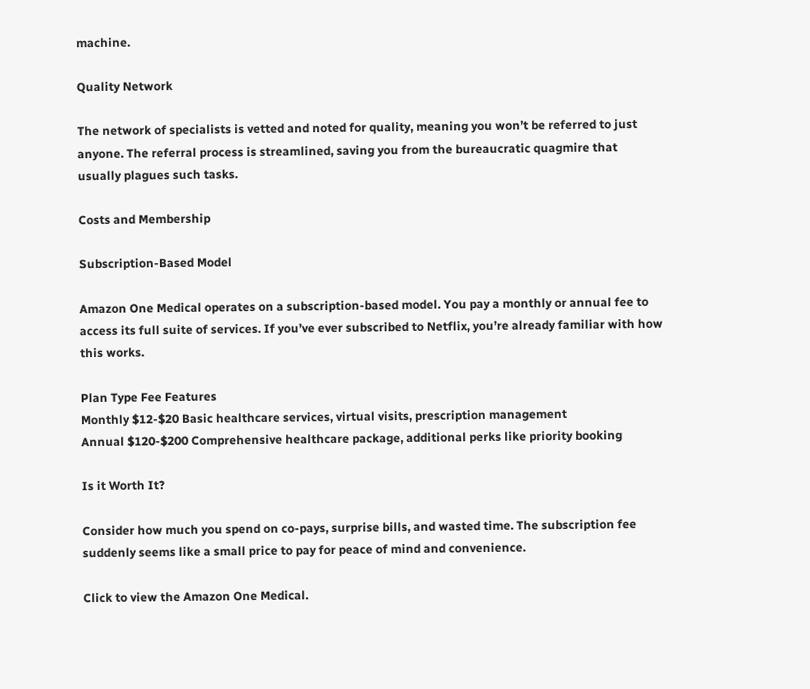machine.

Quality Network

The network of specialists is vetted and noted for quality, meaning you won’t be referred to just anyone. The referral process is streamlined, saving you from the bureaucratic quagmire that usually plagues such tasks.

Costs and Membership

Subscription-Based Model

Amazon One Medical operates on a subscription-based model. You pay a monthly or annual fee to access its full suite of services. If you’ve ever subscribed to Netflix, you’re already familiar with how this works.

Plan Type Fee Features
Monthly $12-$20 Basic healthcare services, virtual visits, prescription management
Annual $120-$200 Comprehensive healthcare package, additional perks like priority booking

Is it Worth It?

Consider how much you spend on co-pays, surprise bills, and wasted time. The subscription fee suddenly seems like a small price to pay for peace of mind and convenience.

Click to view the Amazon One Medical.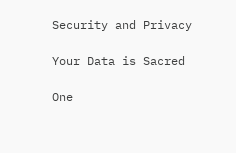Security and Privacy

Your Data is Sacred

One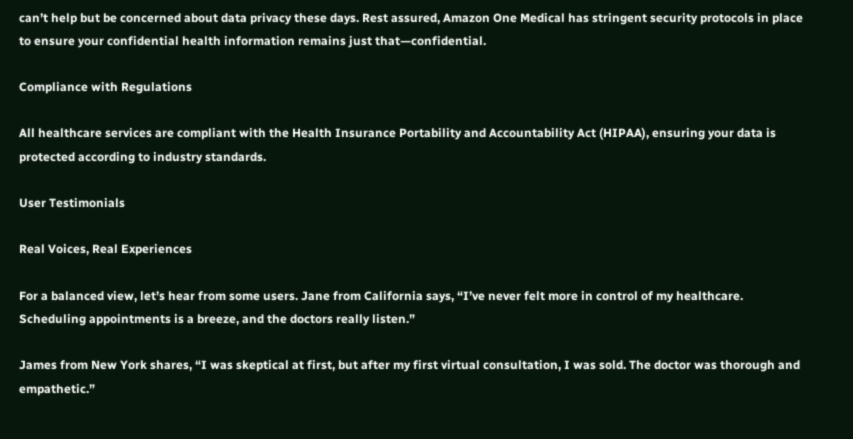can’t help but be concerned about data privacy these days. Rest assured, Amazon One Medical has stringent security protocols in place to ensure your confidential health information remains just that—confidential.

Compliance with Regulations

All healthcare services are compliant with the Health Insurance Portability and Accountability Act (HIPAA), ensuring your data is protected according to industry standards.

User Testimonials

Real Voices, Real Experiences

For a balanced view, let’s hear from some users. Jane from California says, “I’ve never felt more in control of my healthcare. Scheduling appointments is a breeze, and the doctors really listen.”

James from New York shares, “I was skeptical at first, but after my first virtual consultation, I was sold. The doctor was thorough and empathetic.”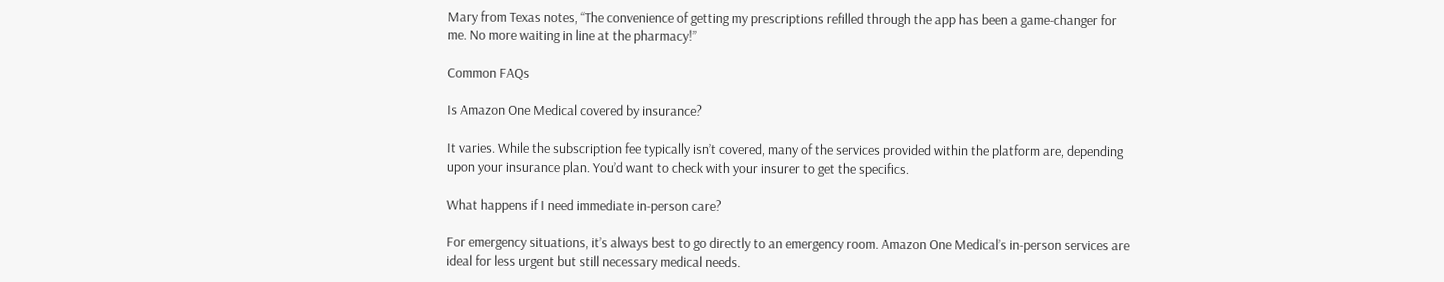Mary from Texas notes, “The convenience of getting my prescriptions refilled through the app has been a game-changer for me. No more waiting in line at the pharmacy!”

Common FAQs

Is Amazon One Medical covered by insurance?

It varies. While the subscription fee typically isn’t covered, many of the services provided within the platform are, depending upon your insurance plan. You’d want to check with your insurer to get the specifics.

What happens if I need immediate in-person care?

For emergency situations, it’s always best to go directly to an emergency room. Amazon One Medical’s in-person services are ideal for less urgent but still necessary medical needs.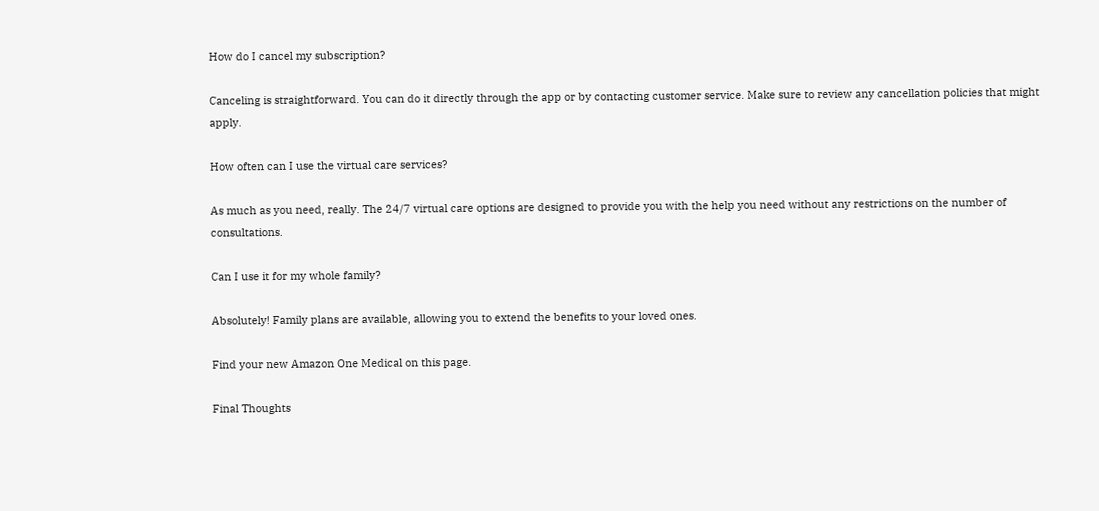How do I cancel my subscription?

Canceling is straightforward. You can do it directly through the app or by contacting customer service. Make sure to review any cancellation policies that might apply.

How often can I use the virtual care services?

As much as you need, really. The 24/7 virtual care options are designed to provide you with the help you need without any restrictions on the number of consultations.

Can I use it for my whole family?

Absolutely! Family plans are available, allowing you to extend the benefits to your loved ones.

Find your new Amazon One Medical on this page.

Final Thoughts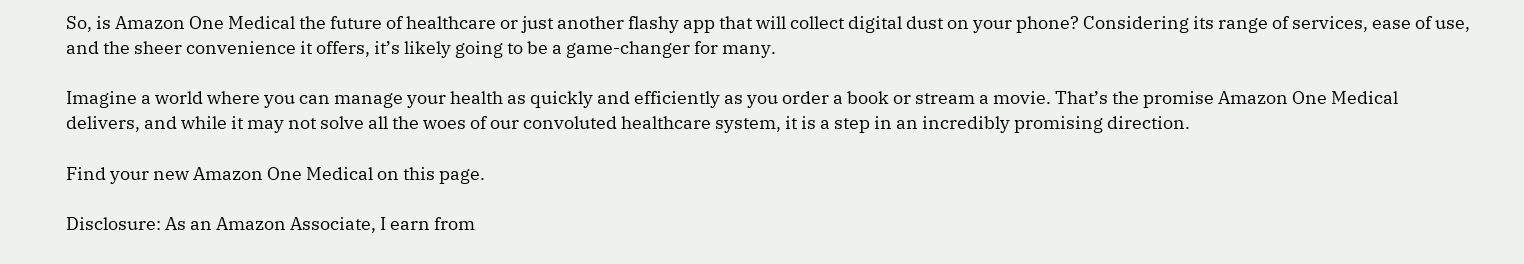So, is Amazon One Medical the future of healthcare or just another flashy app that will collect digital dust on your phone? Considering its range of services, ease of use, and the sheer convenience it offers, it’s likely going to be a game-changer for many.

Imagine a world where you can manage your health as quickly and efficiently as you order a book or stream a movie. That’s the promise Amazon One Medical delivers, and while it may not solve all the woes of our convoluted healthcare system, it is a step in an incredibly promising direction.

Find your new Amazon One Medical on this page.

Disclosure: As an Amazon Associate, I earn from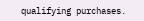qualifying purchases.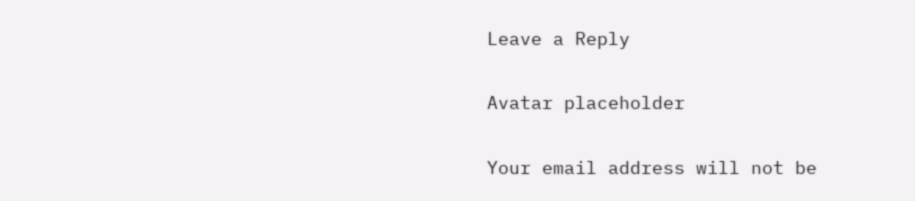Leave a Reply

Avatar placeholder

Your email address will not be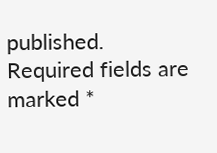published. Required fields are marked *